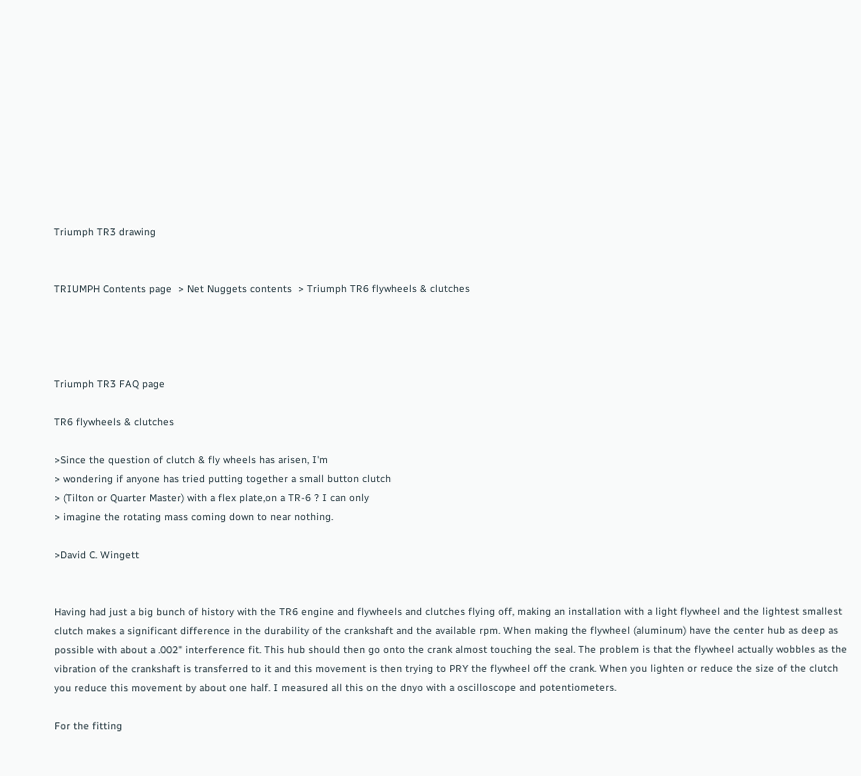Triumph TR3 drawing


TRIUMPH Contents page  > Net Nuggets contents  > Triumph TR6 flywheels & clutches




Triumph TR3 FAQ page

TR6 flywheels & clutches

>Since the question of clutch & fly wheels has arisen, I'm
> wondering if anyone has tried putting together a small button clutch
> (Tilton or Quarter Master) with a flex plate,on a TR-6 ? I can only
> imagine the rotating mass coming down to near nothing.

>David C. Wingett


Having had just a big bunch of history with the TR6 engine and flywheels and clutches flying off, making an installation with a light flywheel and the lightest smallest clutch makes a significant difference in the durability of the crankshaft and the available rpm. When making the flywheel (aluminum) have the center hub as deep as possible with about a .002" interference fit. This hub should then go onto the crank almost touching the seal. The problem is that the flywheel actually wobbles as the vibration of the crankshaft is transferred to it and this movement is then trying to PRY the flywheel off the crank. When you lighten or reduce the size of the clutch you reduce this movement by about one half. I measured all this on the dnyo with a oscilloscope and potentiometers.

For the fitting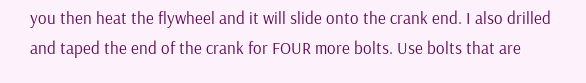you then heat the flywheel and it will slide onto the crank end. I also drilled and taped the end of the crank for FOUR more bolts. Use bolts that are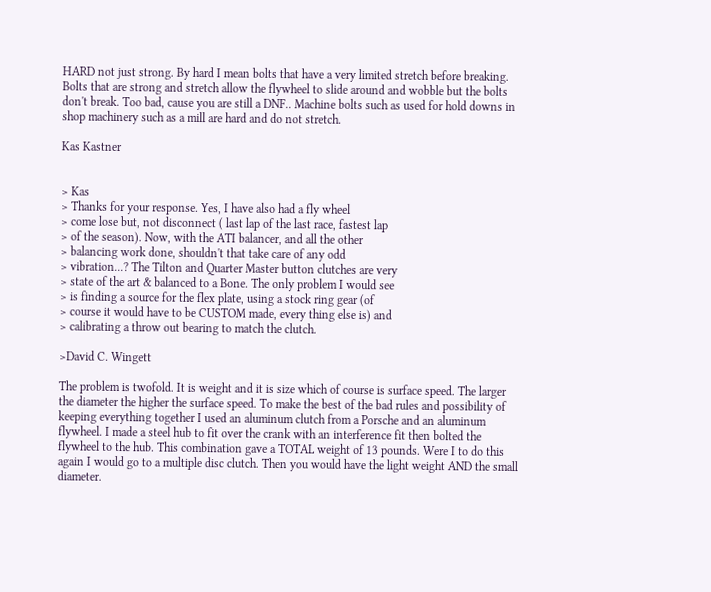HARD not just strong. By hard I mean bolts that have a very limited stretch before breaking. Bolts that are strong and stretch allow the flywheel to slide around and wobble but the bolts don't break. Too bad, cause you are still a DNF.. Machine bolts such as used for hold downs in shop machinery such as a mill are hard and do not stretch.

Kas Kastner


> Kas
> Thanks for your response. Yes, I have also had a fly wheel
> come lose but, not disconnect ( last lap of the last race, fastest lap
> of the season). Now, with the ATI balancer, and all the other
> balancing work done, shouldn't that take care of any odd
> vibration...? The Tilton and Quarter Master button clutches are very
> state of the art & balanced to a Bone. The only problem I would see
> is finding a source for the flex plate, using a stock ring gear (of
> course it would have to be CUSTOM made, every thing else is) and
> calibrating a throw out bearing to match the clutch.

>David C. Wingett

The problem is twofold. It is weight and it is size which of course is surface speed. The larger the diameter the higher the surface speed. To make the best of the bad rules and possibility of keeping everything together I used an aluminum clutch from a Porsche and an aluminum flywheel. I made a steel hub to fit over the crank with an interference fit then bolted the flywheel to the hub. This combination gave a TOTAL weight of 13 pounds. Were I to do this again I would go to a multiple disc clutch. Then you would have the light weight AND the small diameter.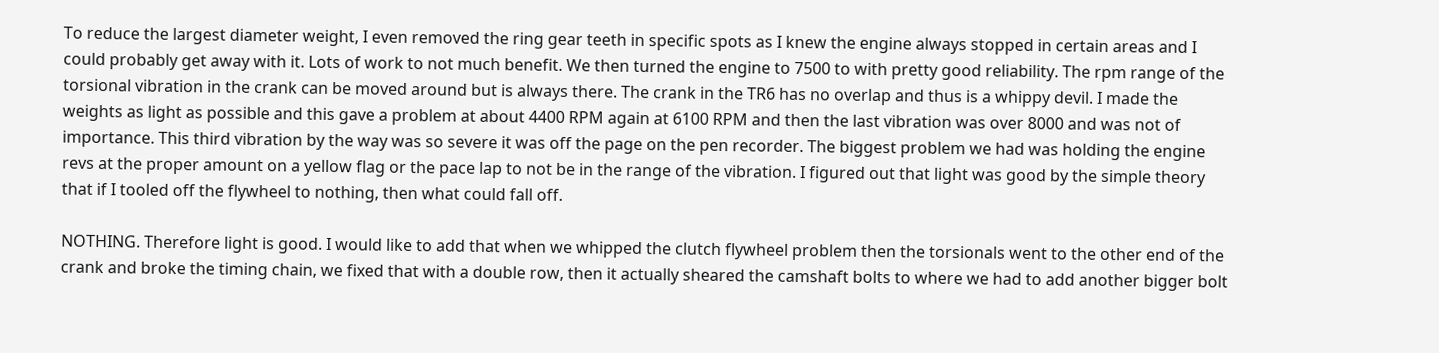To reduce the largest diameter weight, I even removed the ring gear teeth in specific spots as I knew the engine always stopped in certain areas and I could probably get away with it. Lots of work to not much benefit. We then turned the engine to 7500 to with pretty good reliability. The rpm range of the torsional vibration in the crank can be moved around but is always there. The crank in the TR6 has no overlap and thus is a whippy devil. I made the weights as light as possible and this gave a problem at about 4400 RPM again at 6100 RPM and then the last vibration was over 8000 and was not of importance. This third vibration by the way was so severe it was off the page on the pen recorder. The biggest problem we had was holding the engine revs at the proper amount on a yellow flag or the pace lap to not be in the range of the vibration. I figured out that light was good by the simple theory that if I tooled off the flywheel to nothing, then what could fall off.

NOTHING. Therefore light is good. I would like to add that when we whipped the clutch flywheel problem then the torsionals went to the other end of the crank and broke the timing chain, we fixed that with a double row, then it actually sheared the camshaft bolts to where we had to add another bigger bolt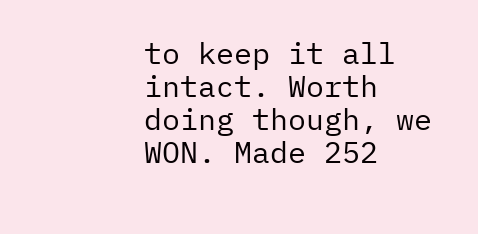to keep it all intact. Worth doing though, we WON. Made 252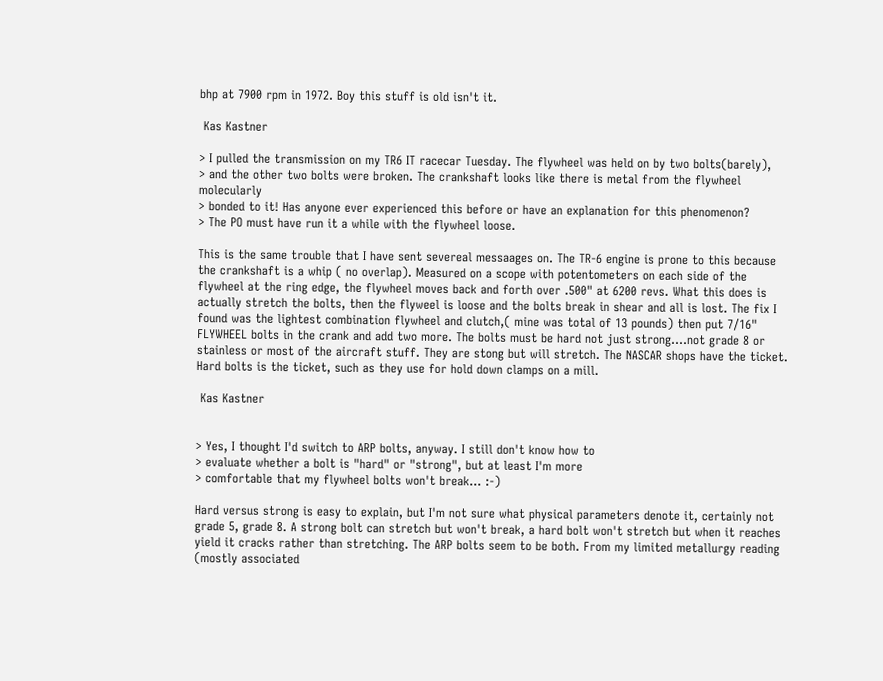bhp at 7900 rpm in 1972. Boy this stuff is old isn't it.

 Kas Kastner

> I pulled the transmission on my TR6 IT racecar Tuesday. The flywheel was held on by two bolts(barely),
> and the other two bolts were broken. The crankshaft looks like there is metal from the flywheel molecularly
> bonded to it! Has anyone ever experienced this before or have an explanation for this phenomenon?
> The PO must have run it a while with the flywheel loose.

This is the same trouble that I have sent severeal messaages on. The TR-6 engine is prone to this because the crankshaft is a whip ( no overlap). Measured on a scope with potentometers on each side of the flywheel at the ring edge, the flywheel moves back and forth over .500" at 6200 revs. What this does is actually stretch the bolts, then the flyweel is loose and the bolts break in shear and all is lost. The fix I found was the lightest combination flywheel and clutch,( mine was total of 13 pounds) then put 7/16" FLYWHEEL bolts in the crank and add two more. The bolts must be hard not just strong....not grade 8 or stainless or most of the aircraft stuff. They are stong but will stretch. The NASCAR shops have the ticket. Hard bolts is the ticket, such as they use for hold down clamps on a mill.

 Kas Kastner


> Yes, I thought I'd switch to ARP bolts, anyway. I still don't know how to
> evaluate whether a bolt is "hard" or "strong", but at least I'm more
> comfortable that my flywheel bolts won't break... :-)

Hard versus strong is easy to explain, but I'm not sure what physical parameters denote it, certainly not grade 5, grade 8. A strong bolt can stretch but won't break, a hard bolt won't stretch but when it reaches yield it cracks rather than stretching. The ARP bolts seem to be both. From my limited metallurgy reading (mostly associated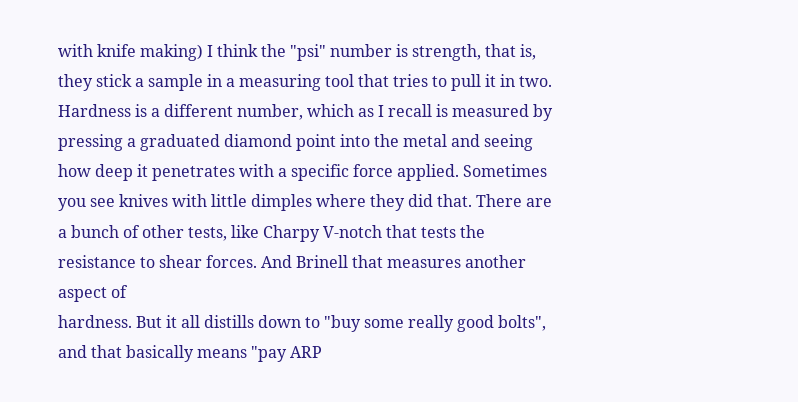with knife making) I think the "psi" number is strength, that is, they stick a sample in a measuring tool that tries to pull it in two. Hardness is a different number, which as I recall is measured by pressing a graduated diamond point into the metal and seeing how deep it penetrates with a specific force applied. Sometimes you see knives with little dimples where they did that. There are a bunch of other tests, like Charpy V-notch that tests the resistance to shear forces. And Brinell that measures another aspect of
hardness. But it all distills down to "buy some really good bolts", and that basically means "pay ARP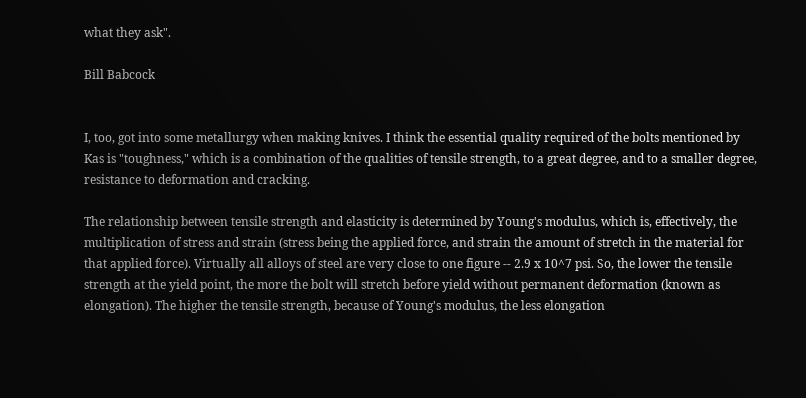what they ask".

Bill Babcock


I, too, got into some metallurgy when making knives. I think the essential quality required of the bolts mentioned by Kas is "toughness," which is a combination of the qualities of tensile strength, to a great degree, and to a smaller degree, resistance to deformation and cracking.

The relationship between tensile strength and elasticity is determined by Young's modulus, which is, effectively, the multiplication of stress and strain (stress being the applied force, and strain the amount of stretch in the material for that applied force). Virtually all alloys of steel are very close to one figure -- 2.9 x 10^7 psi. So, the lower the tensile strength at the yield point, the more the bolt will stretch before yield without permanent deformation (known as elongation). The higher the tensile strength, because of Young's modulus, the less elongation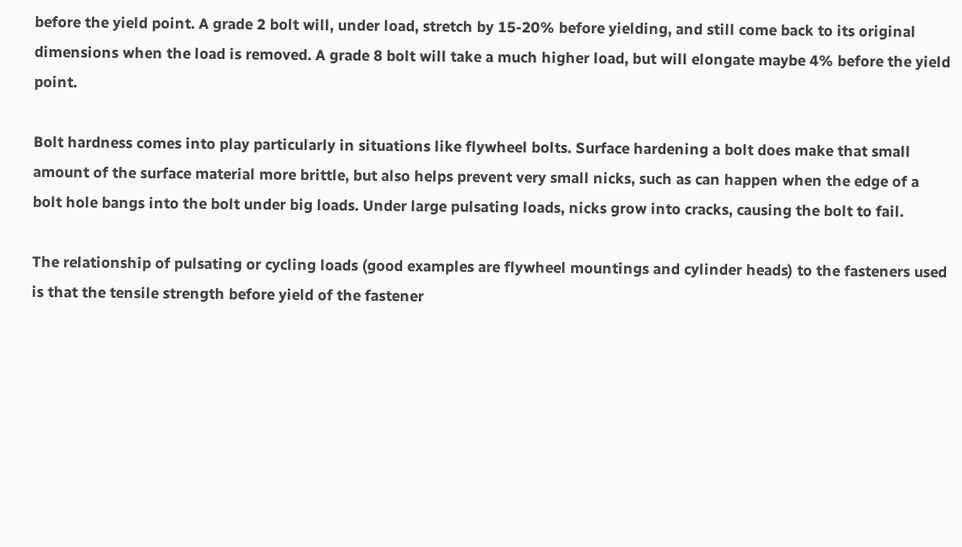before the yield point. A grade 2 bolt will, under load, stretch by 15-20% before yielding, and still come back to its original dimensions when the load is removed. A grade 8 bolt will take a much higher load, but will elongate maybe 4% before the yield point.

Bolt hardness comes into play particularly in situations like flywheel bolts. Surface hardening a bolt does make that small amount of the surface material more brittle, but also helps prevent very small nicks, such as can happen when the edge of a bolt hole bangs into the bolt under big loads. Under large pulsating loads, nicks grow into cracks, causing the bolt to fail.

The relationship of pulsating or cycling loads (good examples are flywheel mountings and cylinder heads) to the fasteners used is that the tensile strength before yield of the fastener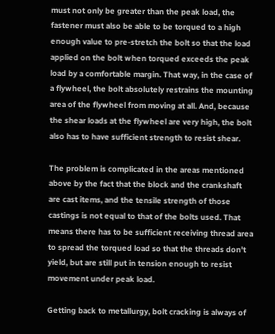must not only be greater than the peak load, the fastener must also be able to be torqued to a high enough value to pre-stretch the bolt so that the load applied on the bolt when torqued exceeds the peak load by a comfortable margin. That way, in the case of a flywheel, the bolt absolutely restrains the mounting area of the flywheel from moving at all. And, because the shear loads at the flywheel are very high, the bolt also has to have sufficient strength to resist shear.

The problem is complicated in the areas mentioned above by the fact that the block and the crankshaft are cast items, and the tensile strength of those castings is not equal to that of the bolts used. That means there has to be sufficient receiving thread area to spread the torqued load so that the threads don't yield, but are still put in tension enough to resist movement under peak load.

Getting back to metallurgy, bolt cracking is always of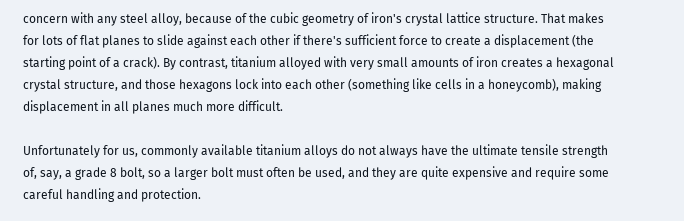concern with any steel alloy, because of the cubic geometry of iron's crystal lattice structure. That makes for lots of flat planes to slide against each other if there's sufficient force to create a displacement (the starting point of a crack). By contrast, titanium alloyed with very small amounts of iron creates a hexagonal crystal structure, and those hexagons lock into each other (something like cells in a honeycomb), making displacement in all planes much more difficult.

Unfortunately for us, commonly available titanium alloys do not always have the ultimate tensile strength of, say, a grade 8 bolt, so a larger bolt must often be used, and they are quite expensive and require some careful handling and protection.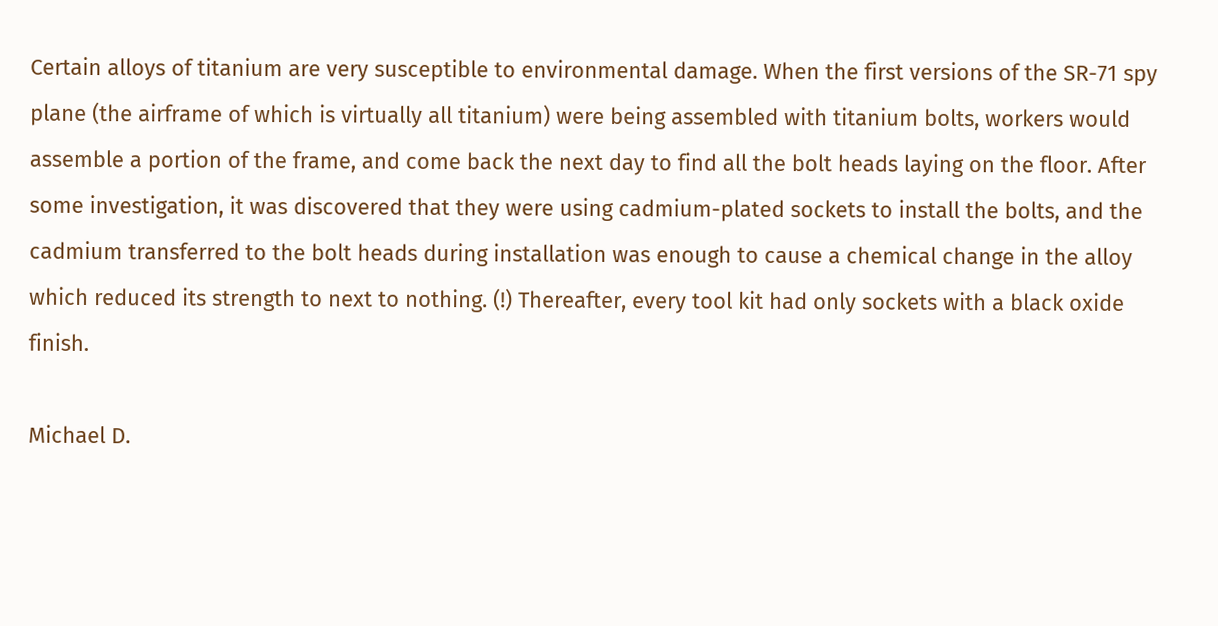Certain alloys of titanium are very susceptible to environmental damage. When the first versions of the SR-71 spy plane (the airframe of which is virtually all titanium) were being assembled with titanium bolts, workers would assemble a portion of the frame, and come back the next day to find all the bolt heads laying on the floor. After some investigation, it was discovered that they were using cadmium-plated sockets to install the bolts, and the cadmium transferred to the bolt heads during installation was enough to cause a chemical change in the alloy which reduced its strength to next to nothing. (!) Thereafter, every tool kit had only sockets with a black oxide finish.

Michael D.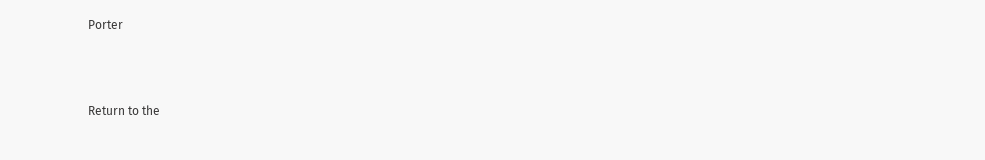Porter



Return to the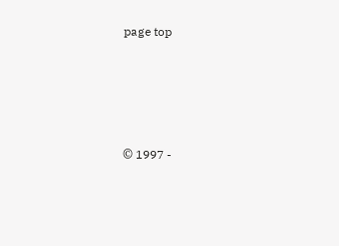page top






© 1997 -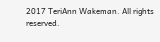2017 TeriAnn Wakeman. All rights reserved.